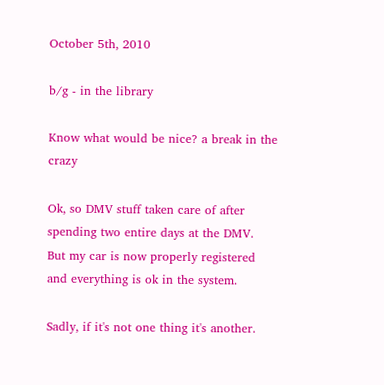October 5th, 2010

b/g - in the library

Know what would be nice? a break in the crazy

Ok, so DMV stuff taken care of after spending two entire days at the DMV.  But my car is now properly registered and everything is ok in the system.

Sadly, if it's not one thing it's another.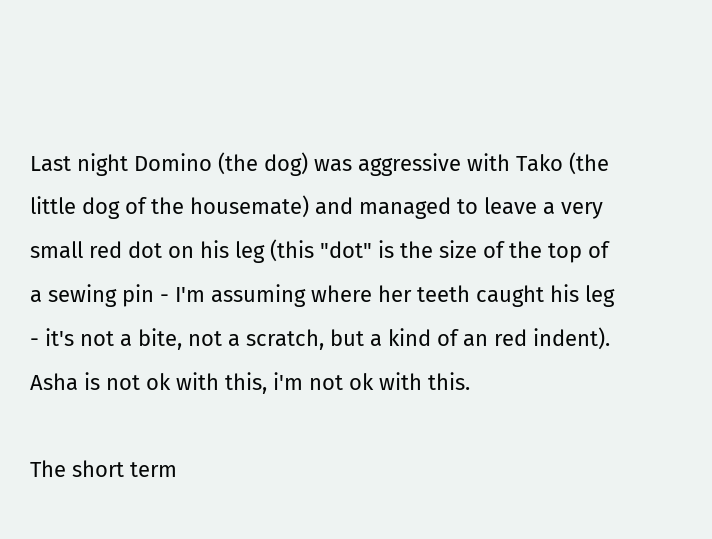Last night Domino (the dog) was aggressive with Tako (the little dog of the housemate) and managed to leave a very small red dot on his leg (this "dot" is the size of the top of a sewing pin - I'm assuming where her teeth caught his leg - it's not a bite, not a scratch, but a kind of an red indent).  Asha is not ok with this, i'm not ok with this.

The short term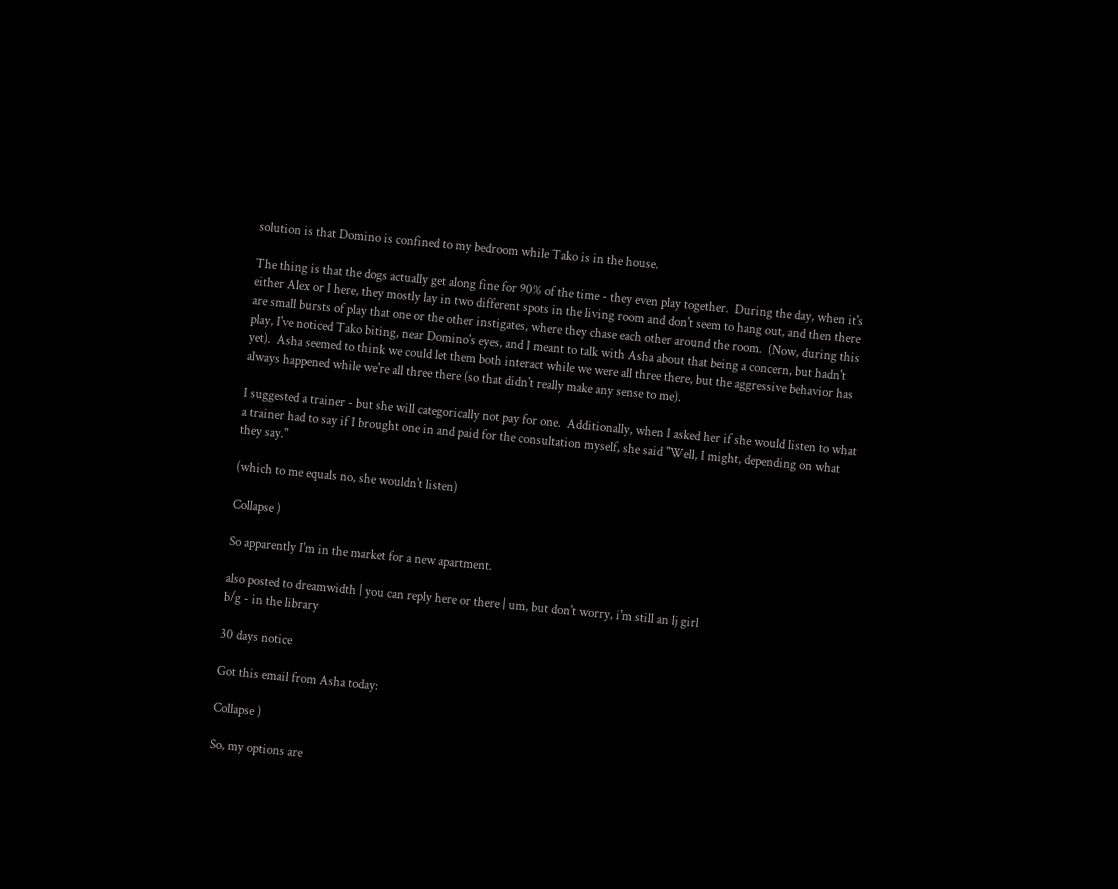solution is that Domino is confined to my bedroom while Tako is in the house.

The thing is that the dogs actually get along fine for 90% of the time - they even play together.  During the day, when it's either Alex or I here, they mostly lay in two different spots in the living room and don't seem to hang out, and then there are small bursts of play that one or the other instigates, where they chase each other around the room.  (Now, during this play, I've noticed Tako biting, near Domino's eyes, and I meant to talk with Asha about that being a concern, but hadn't yet).  Asha seemed to think we could let them both interact while we were all three there, but the aggressive behavior has always happened while we're all three there (so that didn't really make any sense to me).

I suggested a trainer - but she will categorically not pay for one.  Additionally, when I asked her if she would listen to what a trainer had to say if I brought one in and paid for the consultation myself, she said "Well, I might, depending on what they say."

(which to me equals no, she wouldn't listen)

Collapse )

So apparently I'm in the market for a new apartment.

also posted to dreamwidth | you can reply here or there | um, but don't worry, i'm still an lj girl
b/g - in the library

30 days notice

Got this email from Asha today:

Collapse )

So, my options are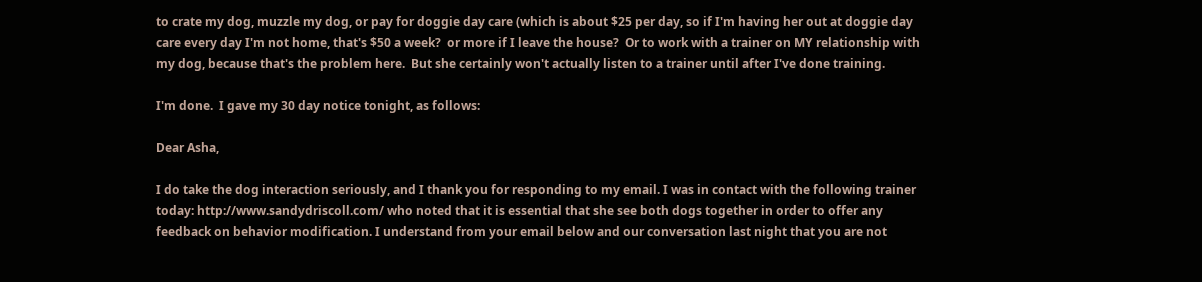to crate my dog, muzzle my dog, or pay for doggie day care (which is about $25 per day, so if I'm having her out at doggie day care every day I'm not home, that's $50 a week?  or more if I leave the house?  Or to work with a trainer on MY relationship with my dog, because that's the problem here.  But she certainly won't actually listen to a trainer until after I've done training.

I'm done.  I gave my 30 day notice tonight, as follows:

Dear Asha,

I do take the dog interaction seriously, and I thank you for responding to my email. I was in contact with the following trainer today: http://www.sandydriscoll.com/ who noted that it is essential that she see both dogs together in order to offer any feedback on behavior modification. I understand from your email below and our conversation last night that you are not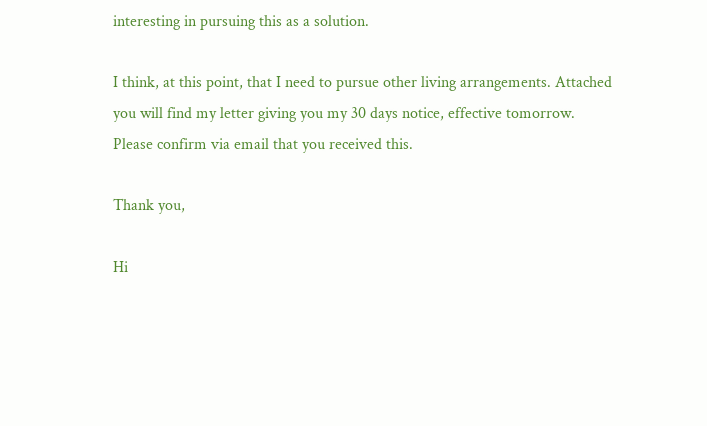interesting in pursuing this as a solution.

I think, at this point, that I need to pursue other living arrangements. Attached you will find my letter giving you my 30 days notice, effective tomorrow. Please confirm via email that you received this.

Thank you,

Hi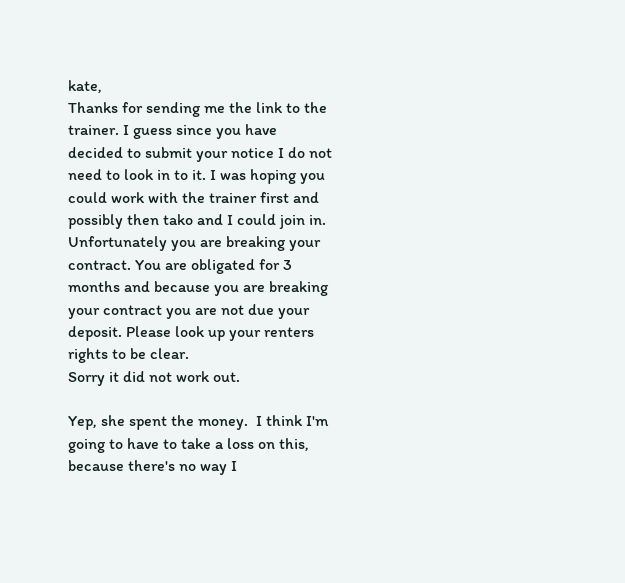kate,
Thanks for sending me the link to the trainer. I guess since you have decided to submit your notice I do not need to look in to it. I was hoping you could work with the trainer first and possibly then tako and I could join in.
Unfortunately you are breaking your contract. You are obligated for 3 months and because you are breaking your contract you are not due your deposit. Please look up your renters rights to be clear.
Sorry it did not work out.

Yep, she spent the money.  I think I'm going to have to take a loss on this, because there's no way I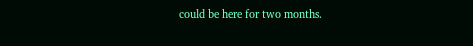could be here for two months.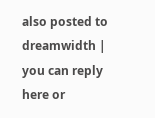also posted to dreamwidth | you can reply here or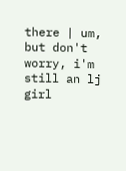there | um, but don't worry, i'm still an lj girl